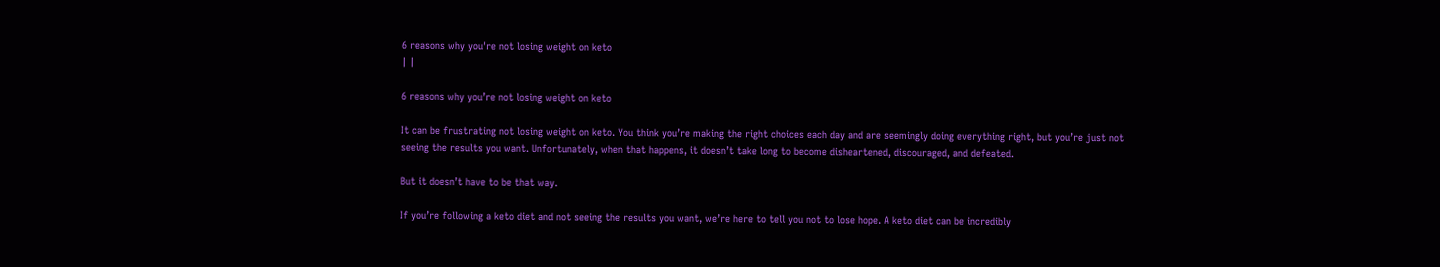6 reasons why you're not losing weight on keto
| |

6 reasons why you’re not losing weight on keto

It can be frustrating not losing weight on keto. You think you’re making the right choices each day and are seemingly doing everything right, but you’re just not seeing the results you want. Unfortunately, when that happens, it doesn’t take long to become disheartened, discouraged, and defeated.

But it doesn’t have to be that way.

If you’re following a keto diet and not seeing the results you want, we’re here to tell you not to lose hope. A keto diet can be incredibly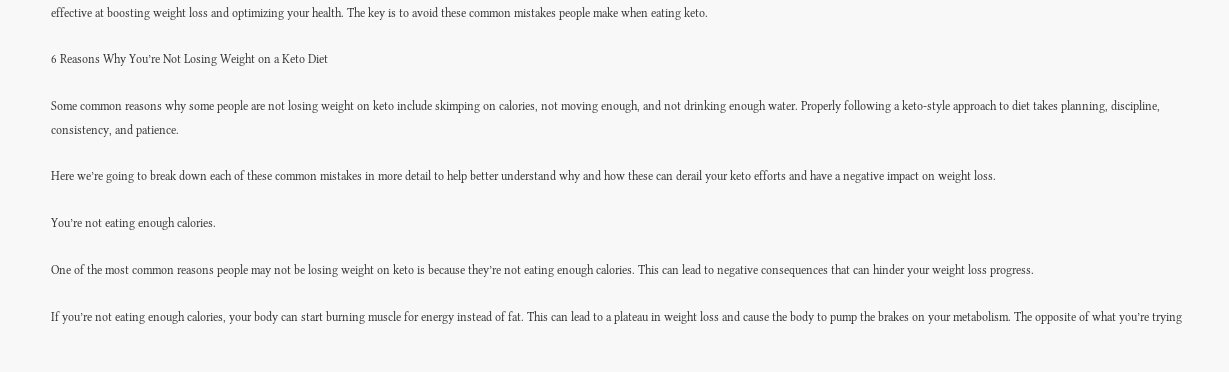effective at boosting weight loss and optimizing your health. The key is to avoid these common mistakes people make when eating keto.

6 Reasons Why You’re Not Losing Weight on a Keto Diet

Some common reasons why some people are not losing weight on keto include skimping on calories, not moving enough, and not drinking enough water. Properly following a keto-style approach to diet takes planning, discipline, consistency, and patience.

Here we’re going to break down each of these common mistakes in more detail to help better understand why and how these can derail your keto efforts and have a negative impact on weight loss.

You’re not eating enough calories.

One of the most common reasons people may not be losing weight on keto is because they’re not eating enough calories. This can lead to negative consequences that can hinder your weight loss progress.

If you’re not eating enough calories, your body can start burning muscle for energy instead of fat. This can lead to a plateau in weight loss and cause the body to pump the brakes on your metabolism. The opposite of what you’re trying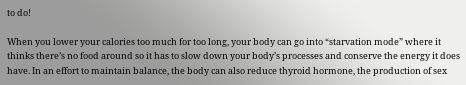to do!

When you lower your calories too much for too long, your body can go into “starvation mode” where it thinks there’s no food around so it has to slow down your body’s processes and conserve the energy it does have. In an effort to maintain balance, the body can also reduce thyroid hormone, the production of sex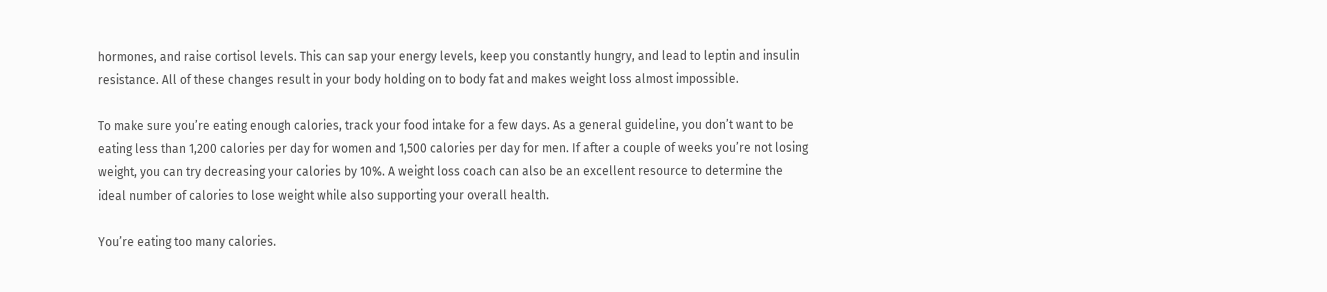hormones, and raise cortisol levels. This can sap your energy levels, keep you constantly hungry, and lead to leptin and insulin resistance. All of these changes result in your body holding on to body fat and makes weight loss almost impossible.

To make sure you’re eating enough calories, track your food intake for a few days. As a general guideline, you don’t want to be eating less than 1,200 calories per day for women and 1,500 calories per day for men. If after a couple of weeks you’re not losing weight, you can try decreasing your calories by 10%. A weight loss coach can also be an excellent resource to determine the ideal number of calories to lose weight while also supporting your overall health.

You’re eating too many calories.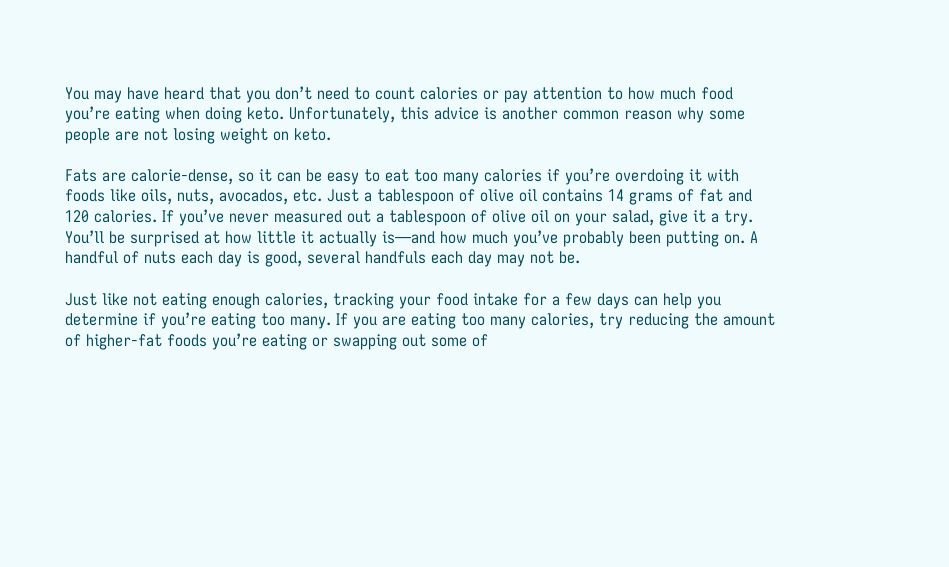You may have heard that you don’t need to count calories or pay attention to how much food you’re eating when doing keto. Unfortunately, this advice is another common reason why some people are not losing weight on keto.

Fats are calorie-dense, so it can be easy to eat too many calories if you’re overdoing it with foods like oils, nuts, avocados, etc. Just a tablespoon of olive oil contains 14 grams of fat and 120 calories. If you’ve never measured out a tablespoon of olive oil on your salad, give it a try. You’ll be surprised at how little it actually is—and how much you’ve probably been putting on. A handful of nuts each day is good, several handfuls each day may not be.

Just like not eating enough calories, tracking your food intake for a few days can help you determine if you’re eating too many. If you are eating too many calories, try reducing the amount of higher-fat foods you’re eating or swapping out some of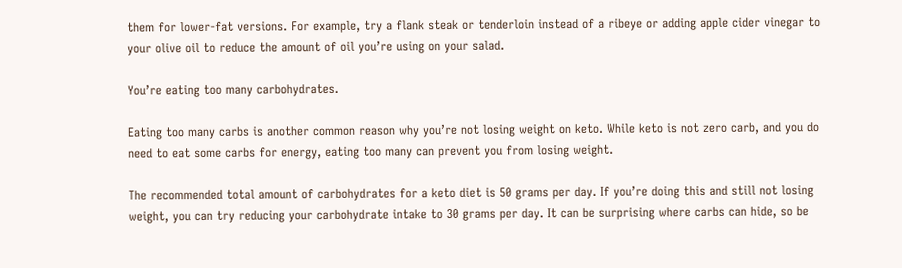them for lower-fat versions. For example, try a flank steak or tenderloin instead of a ribeye or adding apple cider vinegar to your olive oil to reduce the amount of oil you’re using on your salad.

You’re eating too many carbohydrates.

Eating too many carbs is another common reason why you’re not losing weight on keto. While keto is not zero carb, and you do need to eat some carbs for energy, eating too many can prevent you from losing weight.

The recommended total amount of carbohydrates for a keto diet is 50 grams per day. If you’re doing this and still not losing weight, you can try reducing your carbohydrate intake to 30 grams per day. It can be surprising where carbs can hide, so be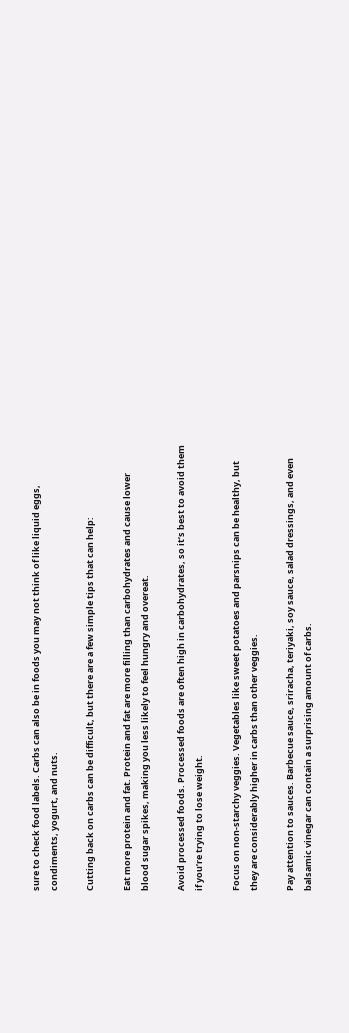sure to check food labels. Carbs can also be in foods you may not think of like liquid eggs, condiments, yogurt, and nuts.

Cutting back on carbs can be difficult, but there are a few simple tips that can help:

Eat more protein and fat. Protein and fat are more filling than carbohydrates and cause lower blood sugar spikes, making you less likely to feel hungry and overeat.

Avoid processed foods. Processed foods are often high in carbohydrates, so it’s best to avoid them if you’re trying to lose weight.

Focus on non-starchy veggies. Vegetables like sweet potatoes and parsnips can be healthy, but they are considerably higher in carbs than other veggies.

Pay attention to sauces. Barbecue sauce, sriracha, teriyaki, soy sauce, salad dressings, and even balsamic vinegar can contain a surprising amount of carbs.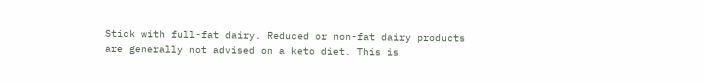Stick with full-fat dairy. Reduced or non-fat dairy products are generally not advised on a keto diet. This is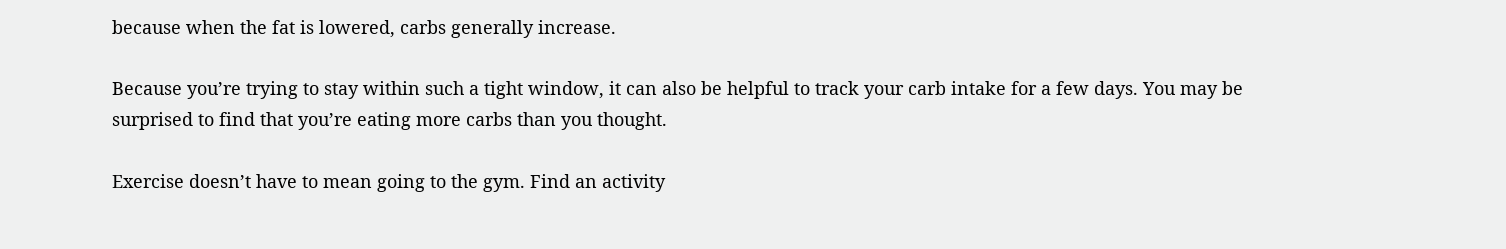because when the fat is lowered, carbs generally increase.

Because you’re trying to stay within such a tight window, it can also be helpful to track your carb intake for a few days. You may be surprised to find that you’re eating more carbs than you thought.

Exercise doesn’t have to mean going to the gym. Find an activity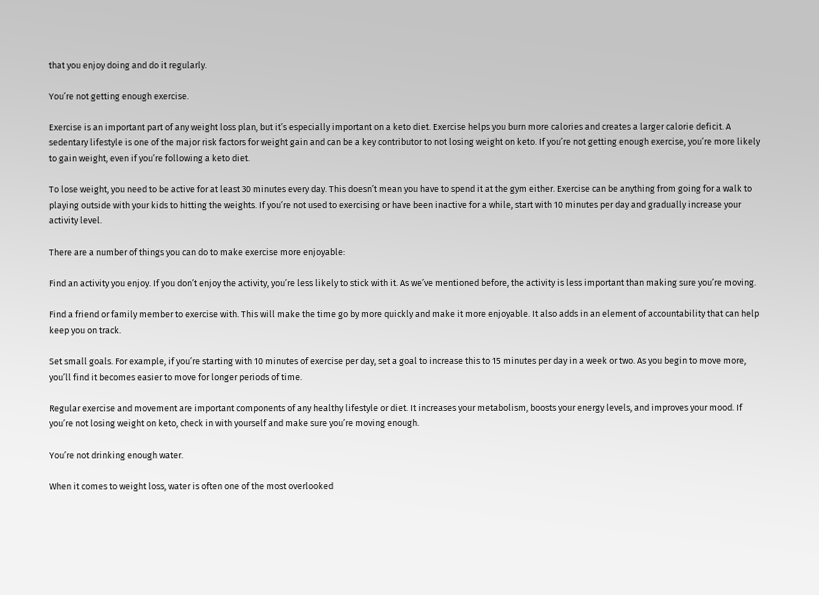that you enjoy doing and do it regularly.

You’re not getting enough exercise.

Exercise is an important part of any weight loss plan, but it’s especially important on a keto diet. Exercise helps you burn more calories and creates a larger calorie deficit. A sedentary lifestyle is one of the major risk factors for weight gain and can be a key contributor to not losing weight on keto. If you’re not getting enough exercise, you’re more likely to gain weight, even if you’re following a keto diet.

To lose weight, you need to be active for at least 30 minutes every day. This doesn’t mean you have to spend it at the gym either. Exercise can be anything from going for a walk to playing outside with your kids to hitting the weights. If you’re not used to exercising or have been inactive for a while, start with 10 minutes per day and gradually increase your activity level.

There are a number of things you can do to make exercise more enjoyable:

Find an activity you enjoy. If you don’t enjoy the activity, you’re less likely to stick with it. As we’ve mentioned before, the activity is less important than making sure you’re moving.

Find a friend or family member to exercise with. This will make the time go by more quickly and make it more enjoyable. It also adds in an element of accountability that can help keep you on track.

Set small goals. For example, if you’re starting with 10 minutes of exercise per day, set a goal to increase this to 15 minutes per day in a week or two. As you begin to move more, you’ll find it becomes easier to move for longer periods of time.

Regular exercise and movement are important components of any healthy lifestyle or diet. It increases your metabolism, boosts your energy levels, and improves your mood. If you’re not losing weight on keto, check in with yourself and make sure you’re moving enough.

You’re not drinking enough water.

When it comes to weight loss, water is often one of the most overlooked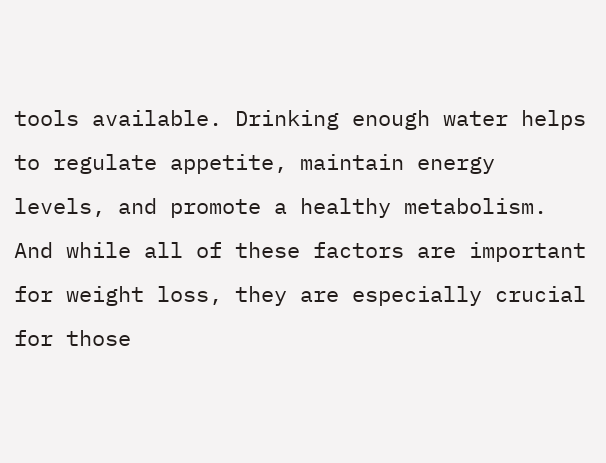tools available. Drinking enough water helps to regulate appetite, maintain energy levels, and promote a healthy metabolism. And while all of these factors are important for weight loss, they are especially crucial for those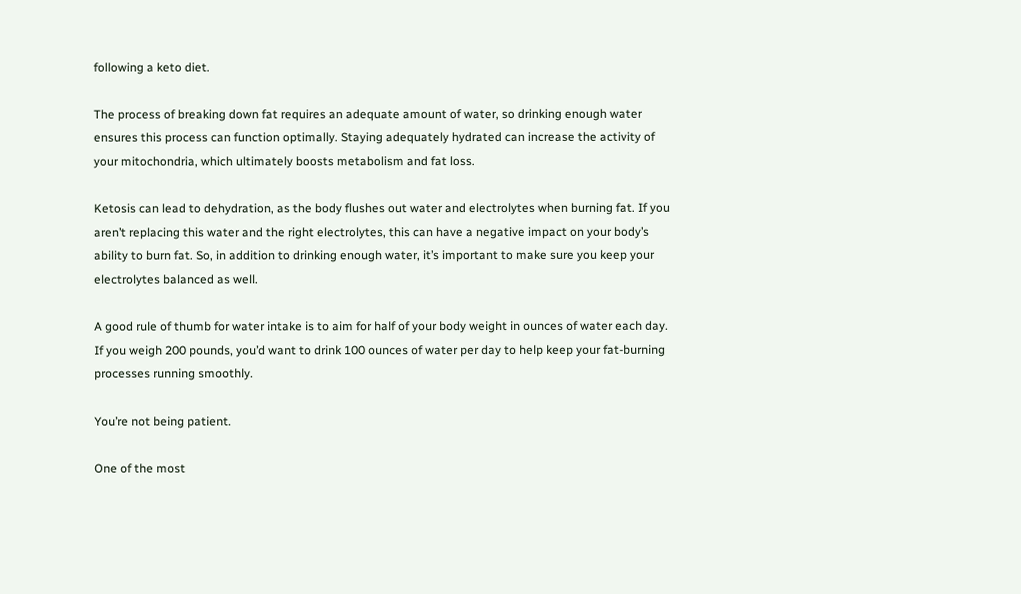following a keto diet.

The process of breaking down fat requires an adequate amount of water, so drinking enough water ensures this process can function optimally. Staying adequately hydrated can increase the activity of your mitochondria, which ultimately boosts metabolism and fat loss.

Ketosis can lead to dehydration, as the body flushes out water and electrolytes when burning fat. If you aren’t replacing this water and the right electrolytes, this can have a negative impact on your body’s ability to burn fat. So, in addition to drinking enough water, it’s important to make sure you keep your electrolytes balanced as well.

A good rule of thumb for water intake is to aim for half of your body weight in ounces of water each day. If you weigh 200 pounds, you’d want to drink 100 ounces of water per day to help keep your fat-burning processes running smoothly.

You’re not being patient.

One of the most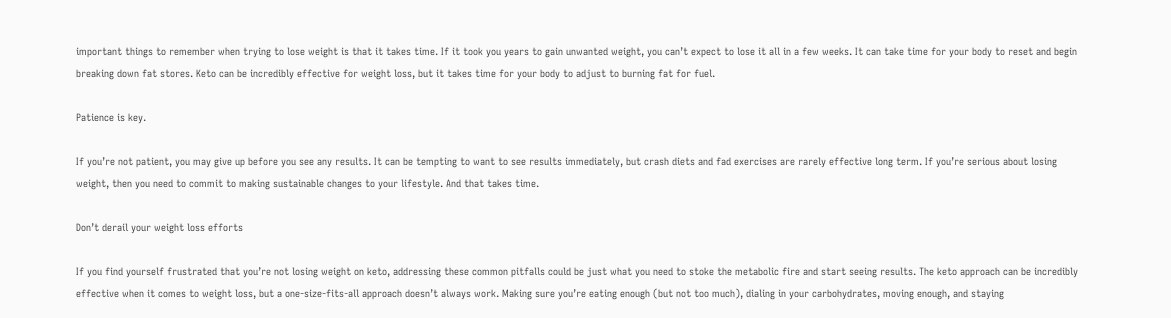important things to remember when trying to lose weight is that it takes time. If it took you years to gain unwanted weight, you can’t expect to lose it all in a few weeks. It can take time for your body to reset and begin breaking down fat stores. Keto can be incredibly effective for weight loss, but it takes time for your body to adjust to burning fat for fuel.

Patience is key.

If you’re not patient, you may give up before you see any results. It can be tempting to want to see results immediately, but crash diets and fad exercises are rarely effective long term. If you’re serious about losing weight, then you need to commit to making sustainable changes to your lifestyle. And that takes time.

Don’t derail your weight loss efforts

If you find yourself frustrated that you’re not losing weight on keto, addressing these common pitfalls could be just what you need to stoke the metabolic fire and start seeing results. The keto approach can be incredibly effective when it comes to weight loss, but a one-size-fits-all approach doesn’t always work. Making sure you’re eating enough (but not too much), dialing in your carbohydrates, moving enough, and staying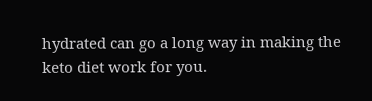hydrated can go a long way in making the keto diet work for you.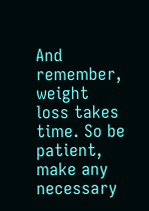And remember, weight loss takes time. So be patient, make any necessary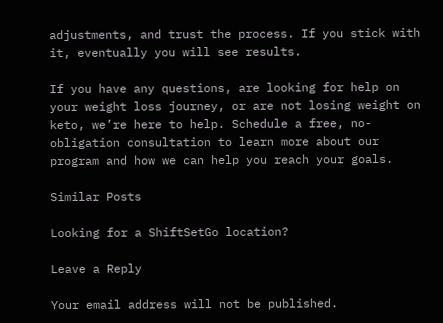adjustments, and trust the process. If you stick with it, eventually you will see results.

If you have any questions, are looking for help on your weight loss journey, or are not losing weight on keto, we’re here to help. Schedule a free, no-obligation consultation to learn more about our program and how we can help you reach your goals.

Similar Posts

Looking for a ShiftSetGo location?

Leave a Reply

Your email address will not be published.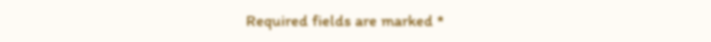Required fields are marked *